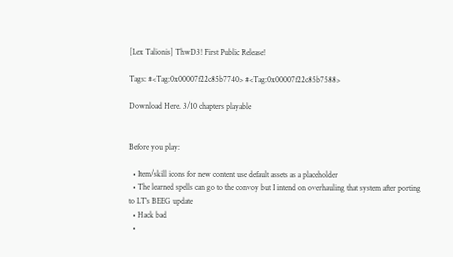[Lex Talionis] ThwD3! First Public Release!

Tags: #<Tag:0x00007f22c85b7740> #<Tag:0x00007f22c85b7588>

Download Here. 3/10 chapters playable


Before you play:

  • Item/skill icons for new content use default assets as a placeholder
  • The learned spells can go to the convoy but I intend on overhauling that system after porting to LT’s BEEG update
  • Hack bad
  •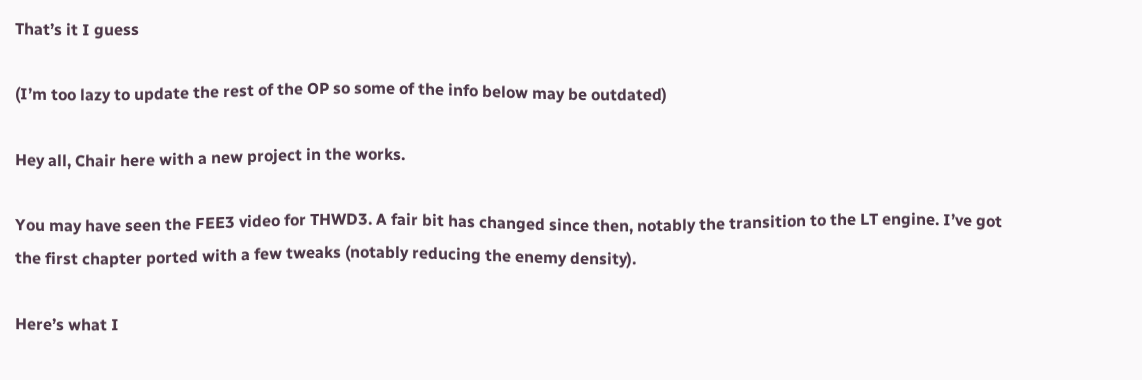That’s it I guess

(I’m too lazy to update the rest of the OP so some of the info below may be outdated)

Hey all, Chair here with a new project in the works.

You may have seen the FEE3 video for THWD3. A fair bit has changed since then, notably the transition to the LT engine. I’ve got the first chapter ported with a few tweaks (notably reducing the enemy density).

Here’s what I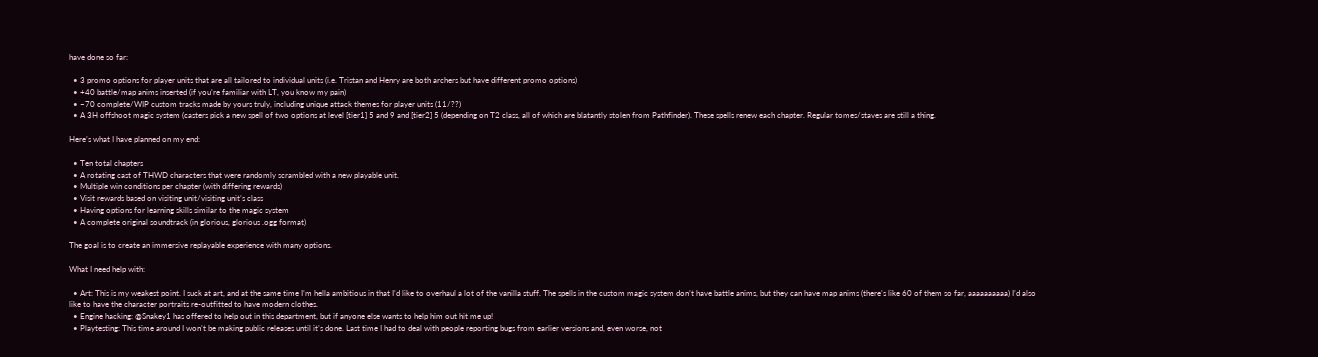have done so far:

  • 3 promo options for player units that are all tailored to individual units (i.e. Tristan and Henry are both archers but have different promo options)
  • +40 battle/map anims inserted (if you’re familiar with LT, you know my pain)
  • ~70 complete/WIP custom tracks made by yours truly, including unique attack themes for player units (11/??)
  • A 3H offshoot magic system (casters pick a new spell of two options at level [tier1] 5 and 9 and [tier2] 5 (depending on T2 class, all of which are blatantly stolen from Pathfinder). These spells renew each chapter. Regular tomes/staves are still a thing.

Here’s what I have planned on my end:

  • Ten total chapters
  • A rotating cast of THWD characters that were randomly scrambled with a new playable unit.
  • Multiple win conditions per chapter (with differing rewards)
  • Visit rewards based on visiting unit/visiting unit’s class
  • Having options for learning skills similar to the magic system
  • A complete original soundtrack (in glorious, glorious .ogg format)

The goal is to create an immersive replayable experience with many options.

What I need help with:

  • Art: This is my weakest point. I suck at art, and at the same time I’m hella ambitious in that I’d like to overhaul a lot of the vanilla stuff. The spells in the custom magic system don’t have battle anims, but they can have map anims (there’s like 60 of them so far, aaaaaaaaaa) I’d also like to have the character portraits re-outfitted to have modern clothes.
  • Engine hacking: @Snakey1 has offered to help out in this department, but if anyone else wants to help him out hit me up!
  • Playtesting: This time around I won’t be making public releases until it’s done. Last time I had to deal with people reporting bugs from earlier versions and, even worse, not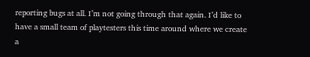reporting bugs at all. I’m not going through that again. I’d like to have a small team of playtesters this time around where we create a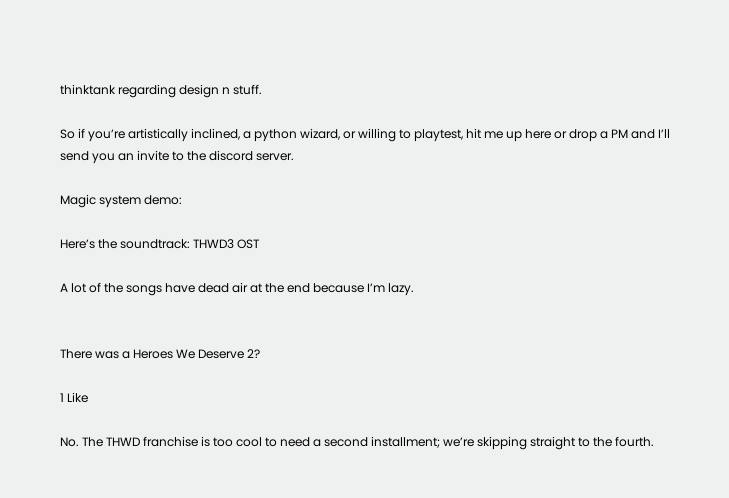thinktank regarding design n stuff.

So if you’re artistically inclined, a python wizard, or willing to playtest, hit me up here or drop a PM and I’ll send you an invite to the discord server.

Magic system demo:

Here’s the soundtrack: THWD3 OST

A lot of the songs have dead air at the end because I’m lazy.


There was a Heroes We Deserve 2?

1 Like

No. The THWD franchise is too cool to need a second installment; we’re skipping straight to the fourth.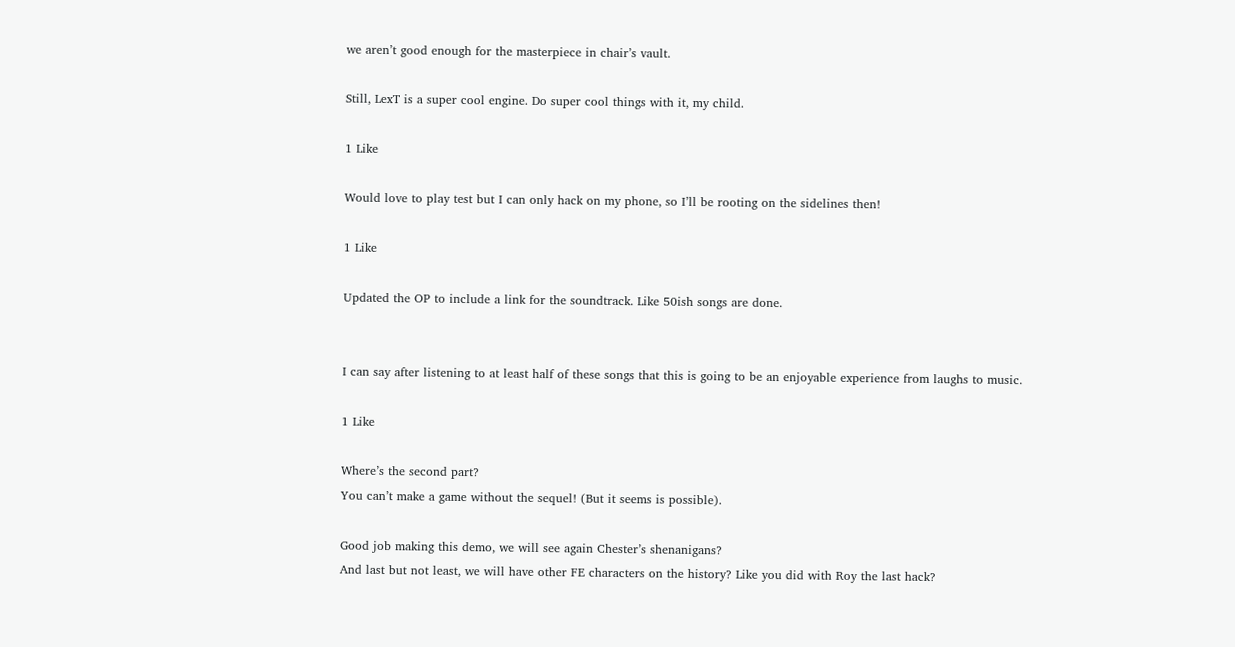we aren’t good enough for the masterpiece in chair’s vault.

Still, LexT is a super cool engine. Do super cool things with it, my child.

1 Like

Would love to play test but I can only hack on my phone, so I’ll be rooting on the sidelines then!

1 Like

Updated the OP to include a link for the soundtrack. Like 50ish songs are done.


I can say after listening to at least half of these songs that this is going to be an enjoyable experience from laughs to music.

1 Like

Where’s the second part?
You can’t make a game without the sequel! (But it seems is possible).

Good job making this demo, we will see again Chester’s shenanigans?
And last but not least, we will have other FE characters on the history? Like you did with Roy the last hack?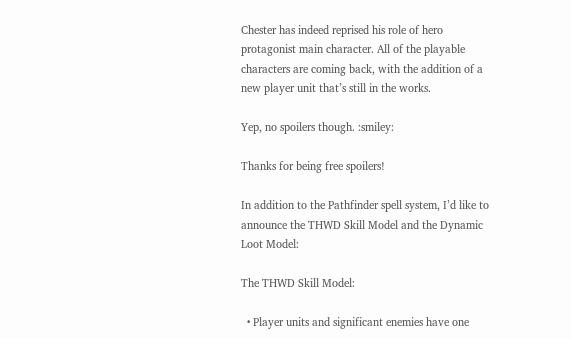Chester has indeed reprised his role of hero protagonist main character. All of the playable characters are coming back, with the addition of a new player unit that’s still in the works.

Yep, no spoilers though. :smiley:

Thanks for being free spoilers!

In addition to the Pathfinder spell system, I’d like to announce the THWD Skill Model and the Dynamic Loot Model:

The THWD Skill Model:

  • Player units and significant enemies have one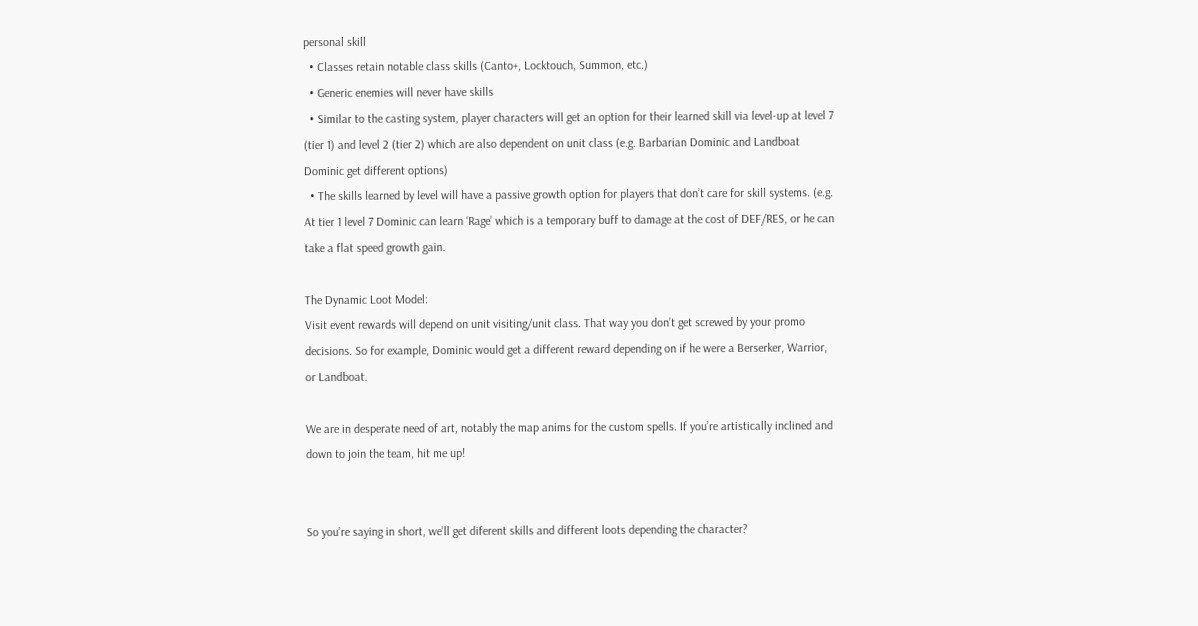personal skill
  • Classes retain notable class skills (Canto+, Locktouch, Summon, etc.)
  • Generic enemies will never have skills
  • Similar to the casting system, player characters will get an option for their learned skill via level-up at level 7 (tier 1) and level 2 (tier 2) which are also dependent on unit class (e.g. Barbarian Dominic and Landboat Dominic get different options)
  • The skills learned by level will have a passive growth option for players that don’t care for skill systems. (e.g. At tier 1 level 7 Dominic can learn ‘Rage’ which is a temporary buff to damage at the cost of DEF/RES, or he can take a flat speed growth gain.

The Dynamic Loot Model:
Visit event rewards will depend on unit visiting/unit class. That way you don’t get screwed by your promo decisions. So for example, Dominic would get a different reward depending on if he were a Berserker, Warrior, or Landboat.

We are in desperate need of art, notably the map anims for the custom spells. If you’re artistically inclined and down to join the team, hit me up!


So you’re saying in short, we’ll get diferent skills and different loots depending the character?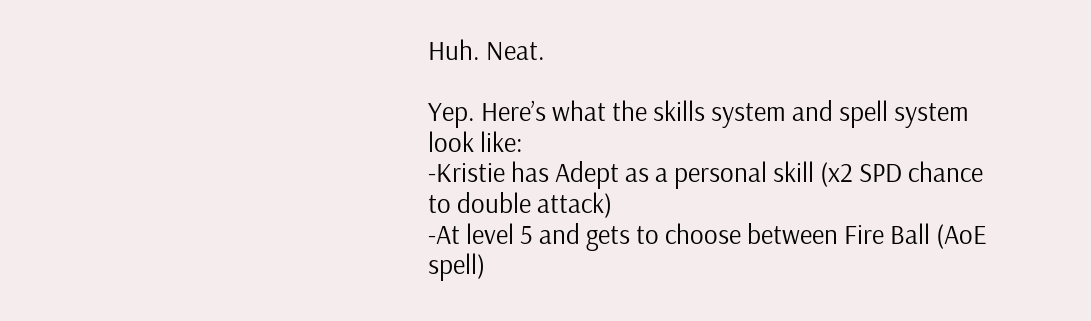Huh. Neat.

Yep. Here’s what the skills system and spell system look like:
-Kristie has Adept as a personal skill (x2 SPD chance to double attack)
-At level 5 and gets to choose between Fire Ball (AoE spell)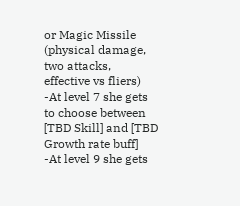or Magic Missile (physical damage, two attacks, effective vs fliers)
-At level 7 she gets to choose between [TBD Skill] and [TBD Growth rate buff]
-At level 9 she gets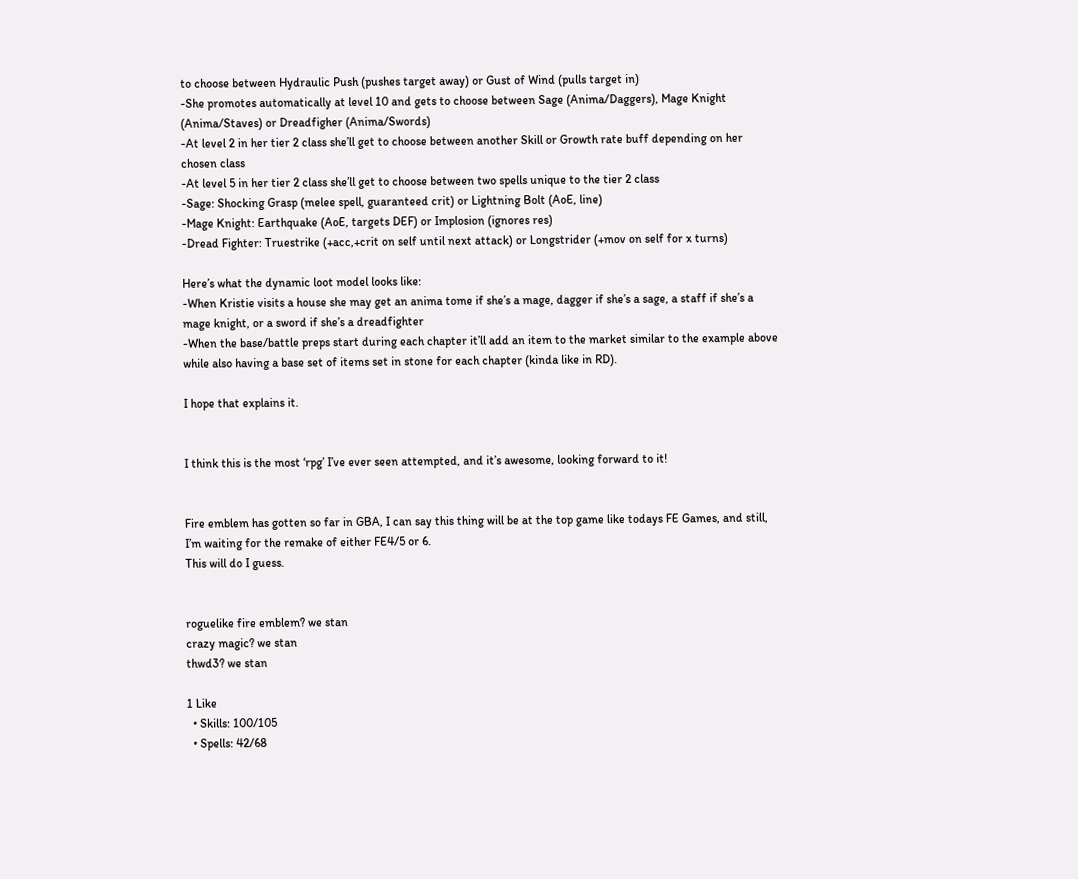to choose between Hydraulic Push (pushes target away) or Gust of Wind (pulls target in)
-She promotes automatically at level 10 and gets to choose between Sage (Anima/Daggers), Mage Knight (Anima/Staves) or Dreadfigher (Anima/Swords)
-At level 2 in her tier 2 class she’ll get to choose between another Skill or Growth rate buff depending on her chosen class
-At level 5 in her tier 2 class she’ll get to choose between two spells unique to the tier 2 class
-Sage: Shocking Grasp (melee spell, guaranteed crit) or Lightning Bolt (AoE, line)
-Mage Knight: Earthquake (AoE, targets DEF) or Implosion (ignores res)
-Dread Fighter: Truestrike (+acc,+crit on self until next attack) or Longstrider (+mov on self for x turns)

Here’s what the dynamic loot model looks like:
-When Kristie visits a house she may get an anima tome if she’s a mage, dagger if she’s a sage, a staff if she’s a mage knight, or a sword if she’s a dreadfighter
-When the base/battle preps start during each chapter it’ll add an item to the market similar to the example above while also having a base set of items set in stone for each chapter (kinda like in RD).

I hope that explains it.


I think this is the most ‘rpg’ I’ve ever seen attempted, and it’s awesome, looking forward to it!


Fire emblem has gotten so far in GBA, I can say this thing will be at the top game like todays FE Games, and still, I’m waiting for the remake of either FE4/5 or 6.
This will do I guess.


roguelike fire emblem? we stan
crazy magic? we stan
thwd3? we stan

1 Like
  • Skills: 100/105
  • Spells: 42/68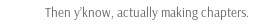Then y’know, actually making chapters.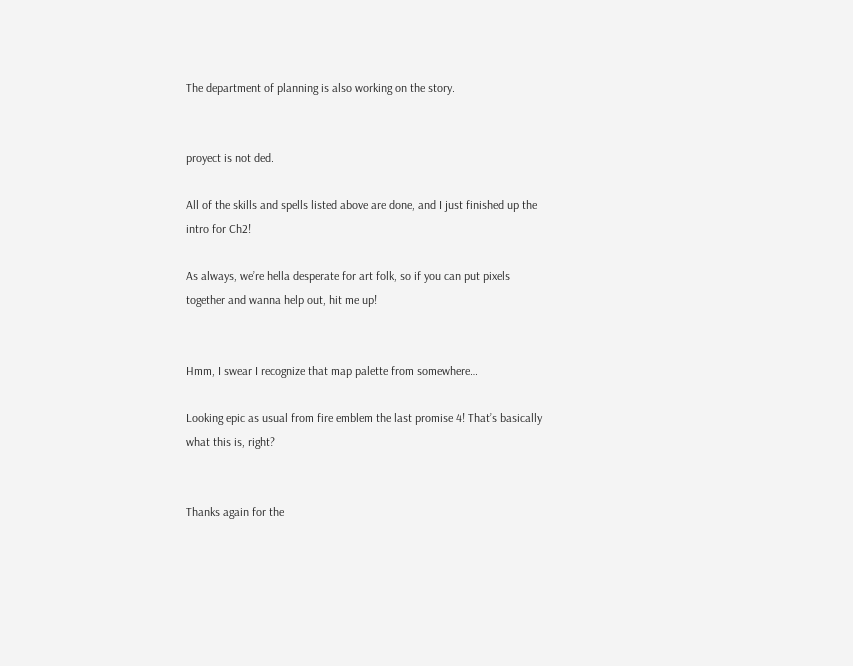The department of planning is also working on the story.


proyect is not ded.

All of the skills and spells listed above are done, and I just finished up the intro for Ch2!

As always, we’re hella desperate for art folk, so if you can put pixels together and wanna help out, hit me up!


Hmm, I swear I recognize that map palette from somewhere…

Looking epic as usual from fire emblem the last promise 4! That’s basically what this is, right?


Thanks again for the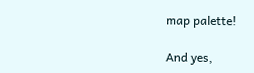map palette!

And yes,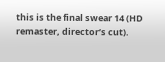this is the final swear 14 (HD remaster, director’s cut).